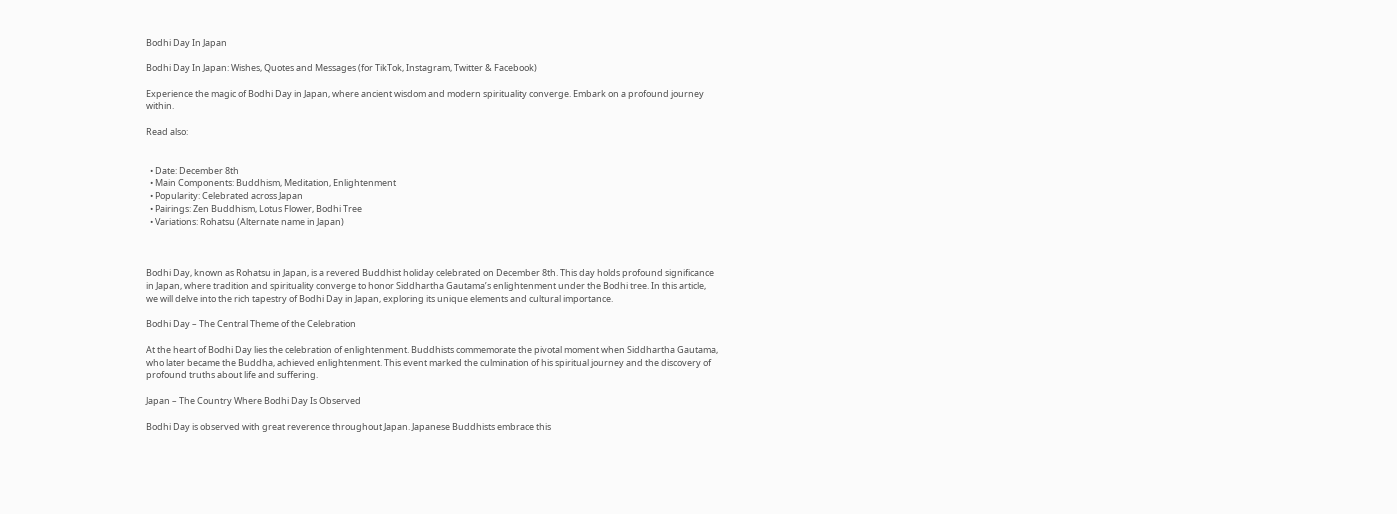Bodhi Day In Japan

Bodhi Day In Japan: Wishes, Quotes and Messages (for TikTok, Instagram, Twitter & Facebook)

Experience the magic of Bodhi Day in Japan, where ancient wisdom and modern spirituality converge. Embark on a profound journey within.

Read also:


  • Date: December 8th
  • Main Components: Buddhism, Meditation, Enlightenment
  • Popularity: Celebrated across Japan
  • Pairings: Zen Buddhism, Lotus Flower, Bodhi Tree
  • Variations: Rohatsu (Alternate name in Japan)



Bodhi Day, known as Rohatsu in Japan, is a revered Buddhist holiday celebrated on December 8th. This day holds profound significance in Japan, where tradition and spirituality converge to honor Siddhartha Gautama’s enlightenment under the Bodhi tree. In this article, we will delve into the rich tapestry of Bodhi Day in Japan, exploring its unique elements and cultural importance.

Bodhi Day – The Central Theme of the Celebration

At the heart of Bodhi Day lies the celebration of enlightenment. Buddhists commemorate the pivotal moment when Siddhartha Gautama, who later became the Buddha, achieved enlightenment. This event marked the culmination of his spiritual journey and the discovery of profound truths about life and suffering.

Japan – The Country Where Bodhi Day Is Observed

Bodhi Day is observed with great reverence throughout Japan. Japanese Buddhists embrace this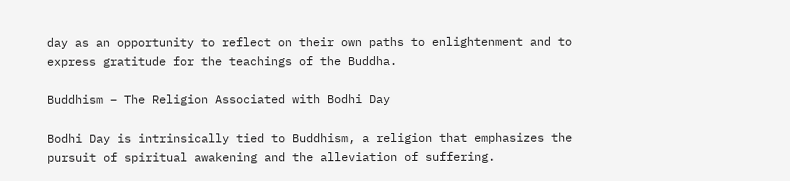day as an opportunity to reflect on their own paths to enlightenment and to express gratitude for the teachings of the Buddha.

Buddhism – The Religion Associated with Bodhi Day

Bodhi Day is intrinsically tied to Buddhism, a religion that emphasizes the pursuit of spiritual awakening and the alleviation of suffering.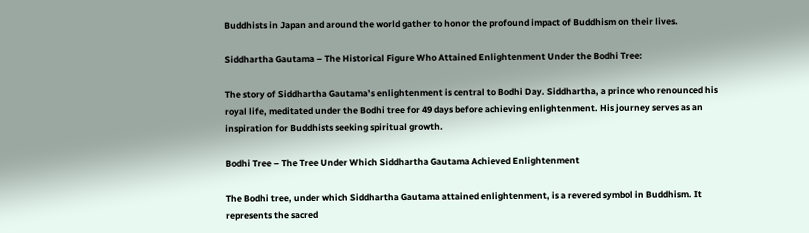Buddhists in Japan and around the world gather to honor the profound impact of Buddhism on their lives.

Siddhartha Gautama – The Historical Figure Who Attained Enlightenment Under the Bodhi Tree:

The story of Siddhartha Gautama’s enlightenment is central to Bodhi Day. Siddhartha, a prince who renounced his royal life, meditated under the Bodhi tree for 49 days before achieving enlightenment. His journey serves as an inspiration for Buddhists seeking spiritual growth.

Bodhi Tree – The Tree Under Which Siddhartha Gautama Achieved Enlightenment

The Bodhi tree, under which Siddhartha Gautama attained enlightenment, is a revered symbol in Buddhism. It represents the sacred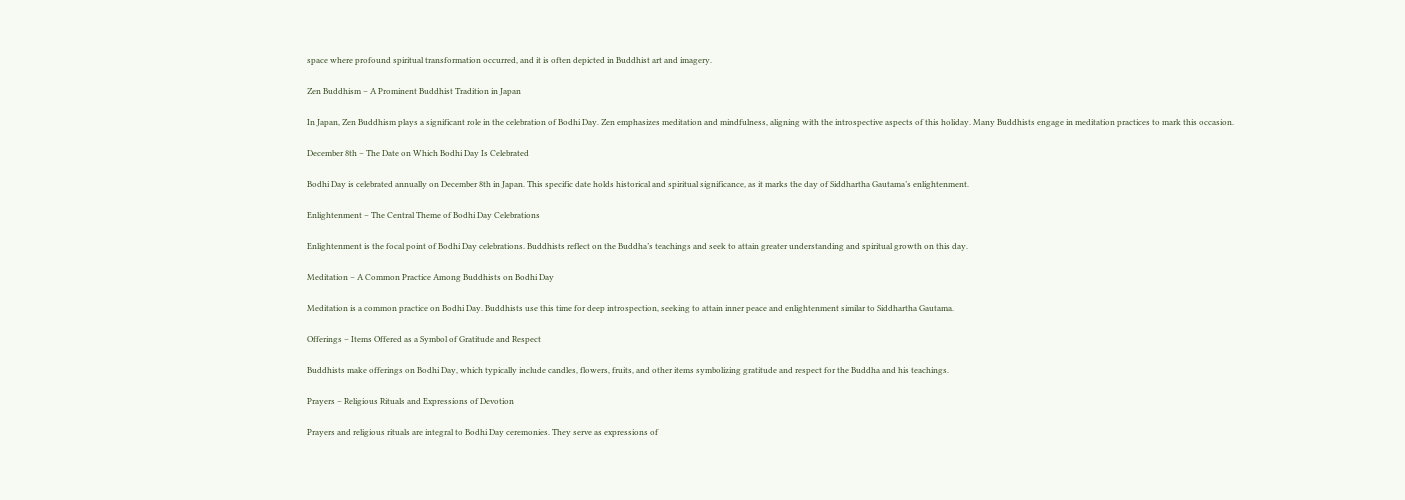space where profound spiritual transformation occurred, and it is often depicted in Buddhist art and imagery.

Zen Buddhism – A Prominent Buddhist Tradition in Japan

In Japan, Zen Buddhism plays a significant role in the celebration of Bodhi Day. Zen emphasizes meditation and mindfulness, aligning with the introspective aspects of this holiday. Many Buddhists engage in meditation practices to mark this occasion.

December 8th – The Date on Which Bodhi Day Is Celebrated

Bodhi Day is celebrated annually on December 8th in Japan. This specific date holds historical and spiritual significance, as it marks the day of Siddhartha Gautama’s enlightenment.

Enlightenment – The Central Theme of Bodhi Day Celebrations

Enlightenment is the focal point of Bodhi Day celebrations. Buddhists reflect on the Buddha’s teachings and seek to attain greater understanding and spiritual growth on this day.

Meditation – A Common Practice Among Buddhists on Bodhi Day

Meditation is a common practice on Bodhi Day. Buddhists use this time for deep introspection, seeking to attain inner peace and enlightenment similar to Siddhartha Gautama.

Offerings – Items Offered as a Symbol of Gratitude and Respect

Buddhists make offerings on Bodhi Day, which typically include candles, flowers, fruits, and other items symbolizing gratitude and respect for the Buddha and his teachings.

Prayers – Religious Rituals and Expressions of Devotion

Prayers and religious rituals are integral to Bodhi Day ceremonies. They serve as expressions of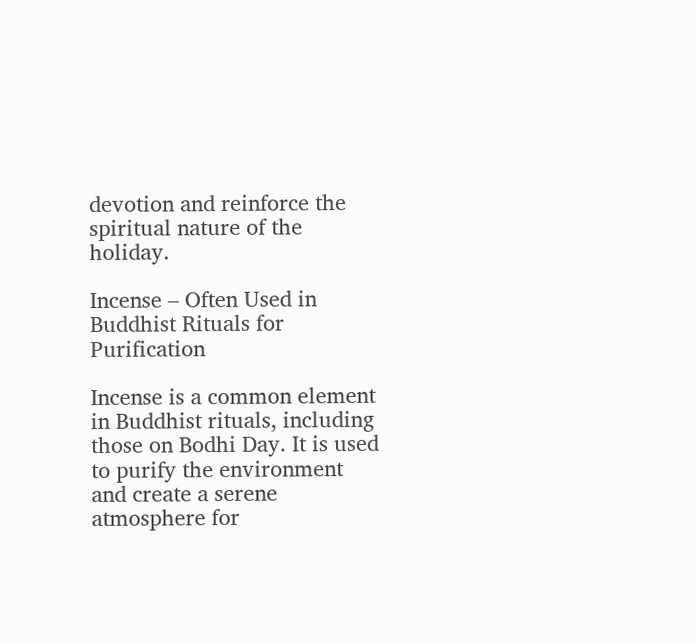devotion and reinforce the spiritual nature of the holiday.

Incense – Often Used in Buddhist Rituals for Purification

Incense is a common element in Buddhist rituals, including those on Bodhi Day. It is used to purify the environment and create a serene atmosphere for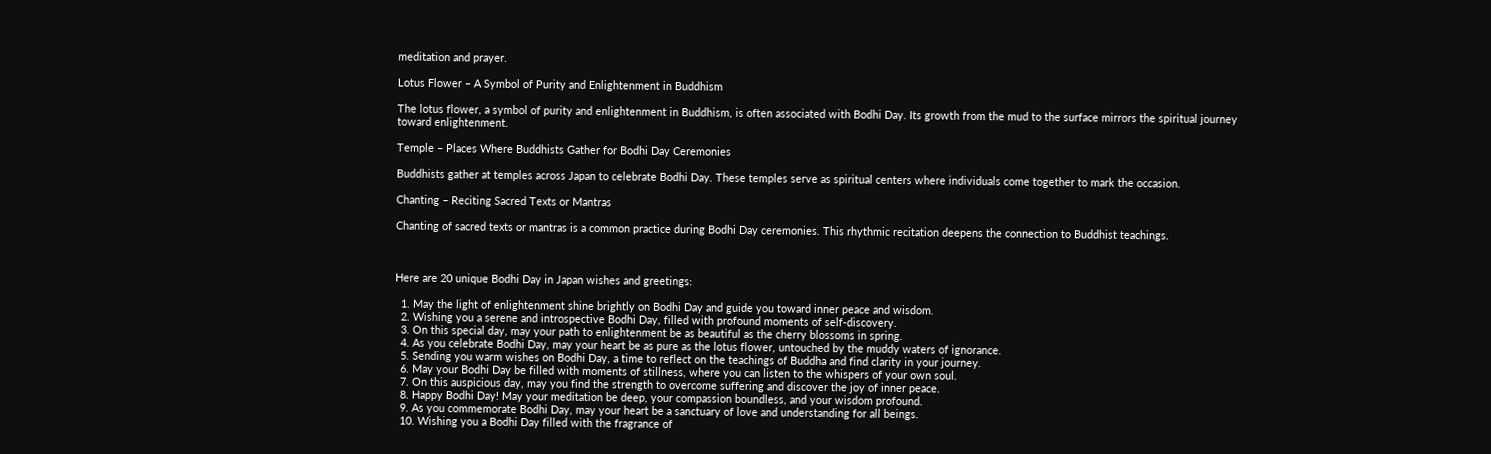meditation and prayer.

Lotus Flower – A Symbol of Purity and Enlightenment in Buddhism

The lotus flower, a symbol of purity and enlightenment in Buddhism, is often associated with Bodhi Day. Its growth from the mud to the surface mirrors the spiritual journey toward enlightenment.

Temple – Places Where Buddhists Gather for Bodhi Day Ceremonies

Buddhists gather at temples across Japan to celebrate Bodhi Day. These temples serve as spiritual centers where individuals come together to mark the occasion.

Chanting – Reciting Sacred Texts or Mantras

Chanting of sacred texts or mantras is a common practice during Bodhi Day ceremonies. This rhythmic recitation deepens the connection to Buddhist teachings.



Here are 20 unique Bodhi Day in Japan wishes and greetings:

  1. May the light of enlightenment shine brightly on Bodhi Day and guide you toward inner peace and wisdom.
  2. Wishing you a serene and introspective Bodhi Day, filled with profound moments of self-discovery.
  3. On this special day, may your path to enlightenment be as beautiful as the cherry blossoms in spring.
  4. As you celebrate Bodhi Day, may your heart be as pure as the lotus flower, untouched by the muddy waters of ignorance.
  5. Sending you warm wishes on Bodhi Day, a time to reflect on the teachings of Buddha and find clarity in your journey.
  6. May your Bodhi Day be filled with moments of stillness, where you can listen to the whispers of your own soul.
  7. On this auspicious day, may you find the strength to overcome suffering and discover the joy of inner peace.
  8. Happy Bodhi Day! May your meditation be deep, your compassion boundless, and your wisdom profound.
  9. As you commemorate Bodhi Day, may your heart be a sanctuary of love and understanding for all beings.
  10. Wishing you a Bodhi Day filled with the fragrance of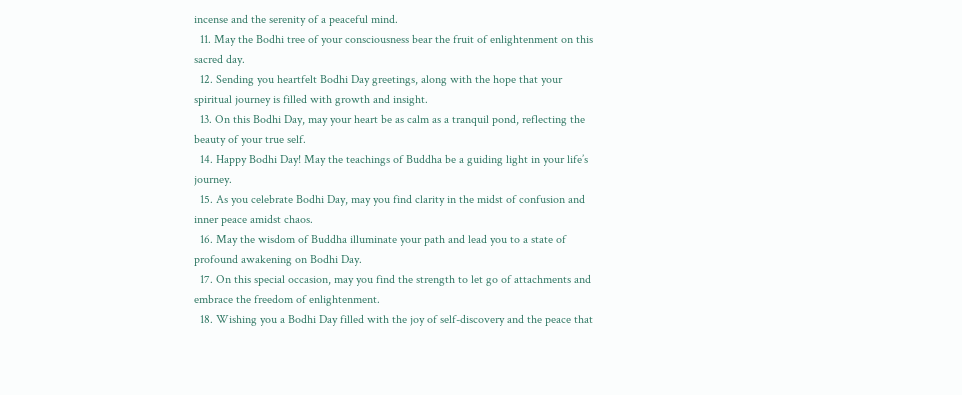incense and the serenity of a peaceful mind.
  11. May the Bodhi tree of your consciousness bear the fruit of enlightenment on this sacred day.
  12. Sending you heartfelt Bodhi Day greetings, along with the hope that your spiritual journey is filled with growth and insight.
  13. On this Bodhi Day, may your heart be as calm as a tranquil pond, reflecting the beauty of your true self.
  14. Happy Bodhi Day! May the teachings of Buddha be a guiding light in your life’s journey.
  15. As you celebrate Bodhi Day, may you find clarity in the midst of confusion and inner peace amidst chaos.
  16. May the wisdom of Buddha illuminate your path and lead you to a state of profound awakening on Bodhi Day.
  17. On this special occasion, may you find the strength to let go of attachments and embrace the freedom of enlightenment.
  18. Wishing you a Bodhi Day filled with the joy of self-discovery and the peace that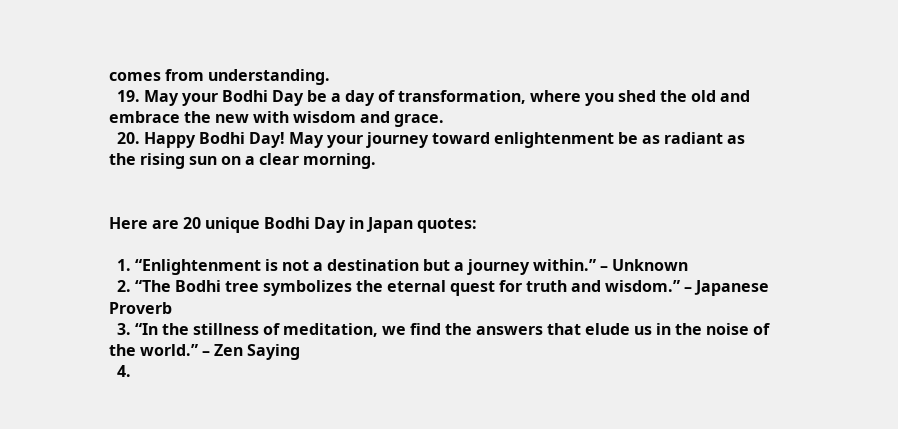comes from understanding.
  19. May your Bodhi Day be a day of transformation, where you shed the old and embrace the new with wisdom and grace.
  20. Happy Bodhi Day! May your journey toward enlightenment be as radiant as the rising sun on a clear morning.


Here are 20 unique Bodhi Day in Japan quotes:

  1. “Enlightenment is not a destination but a journey within.” – Unknown
  2. “The Bodhi tree symbolizes the eternal quest for truth and wisdom.” – Japanese Proverb
  3. “In the stillness of meditation, we find the answers that elude us in the noise of the world.” – Zen Saying
  4.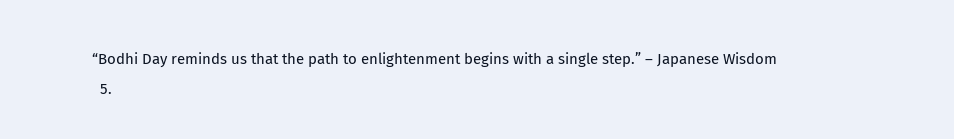“Bodhi Day reminds us that the path to enlightenment begins with a single step.” – Japanese Wisdom
  5.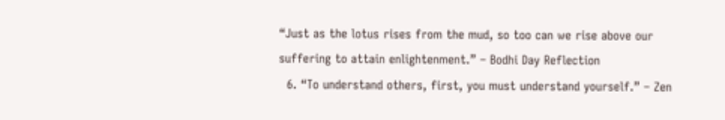“Just as the lotus rises from the mud, so too can we rise above our suffering to attain enlightenment.” – Bodhi Day Reflection
  6. “To understand others, first, you must understand yourself.” – Zen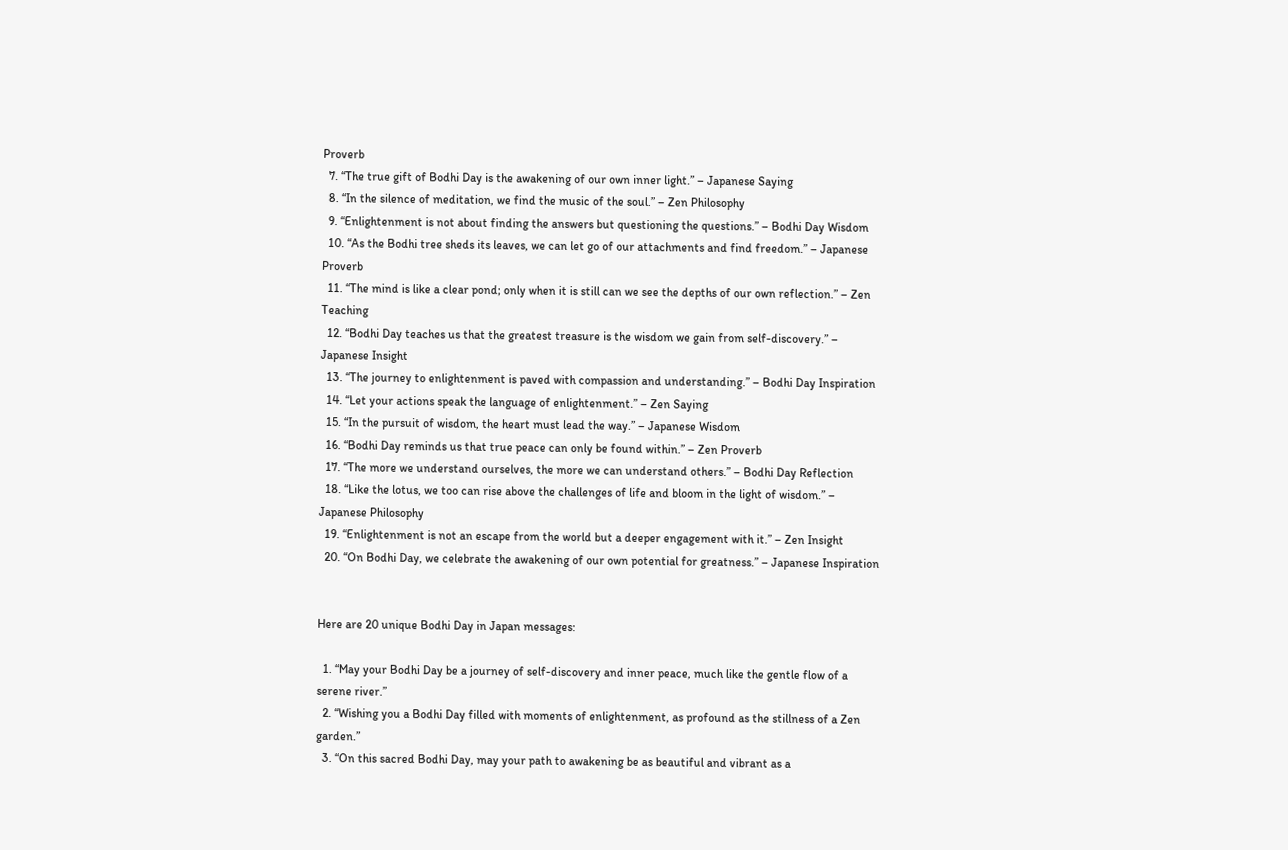Proverb
  7. “The true gift of Bodhi Day is the awakening of our own inner light.” – Japanese Saying
  8. “In the silence of meditation, we find the music of the soul.” – Zen Philosophy
  9. “Enlightenment is not about finding the answers but questioning the questions.” – Bodhi Day Wisdom
  10. “As the Bodhi tree sheds its leaves, we can let go of our attachments and find freedom.” – Japanese Proverb
  11. “The mind is like a clear pond; only when it is still can we see the depths of our own reflection.” – Zen Teaching
  12. “Bodhi Day teaches us that the greatest treasure is the wisdom we gain from self-discovery.” – Japanese Insight
  13. “The journey to enlightenment is paved with compassion and understanding.” – Bodhi Day Inspiration
  14. “Let your actions speak the language of enlightenment.” – Zen Saying
  15. “In the pursuit of wisdom, the heart must lead the way.” – Japanese Wisdom
  16. “Bodhi Day reminds us that true peace can only be found within.” – Zen Proverb
  17. “The more we understand ourselves, the more we can understand others.” – Bodhi Day Reflection
  18. “Like the lotus, we too can rise above the challenges of life and bloom in the light of wisdom.” – Japanese Philosophy
  19. “Enlightenment is not an escape from the world but a deeper engagement with it.” – Zen Insight
  20. “On Bodhi Day, we celebrate the awakening of our own potential for greatness.” – Japanese Inspiration


Here are 20 unique Bodhi Day in Japan messages:

  1. “May your Bodhi Day be a journey of self-discovery and inner peace, much like the gentle flow of a serene river.”
  2. “Wishing you a Bodhi Day filled with moments of enlightenment, as profound as the stillness of a Zen garden.”
  3. “On this sacred Bodhi Day, may your path to awakening be as beautiful and vibrant as a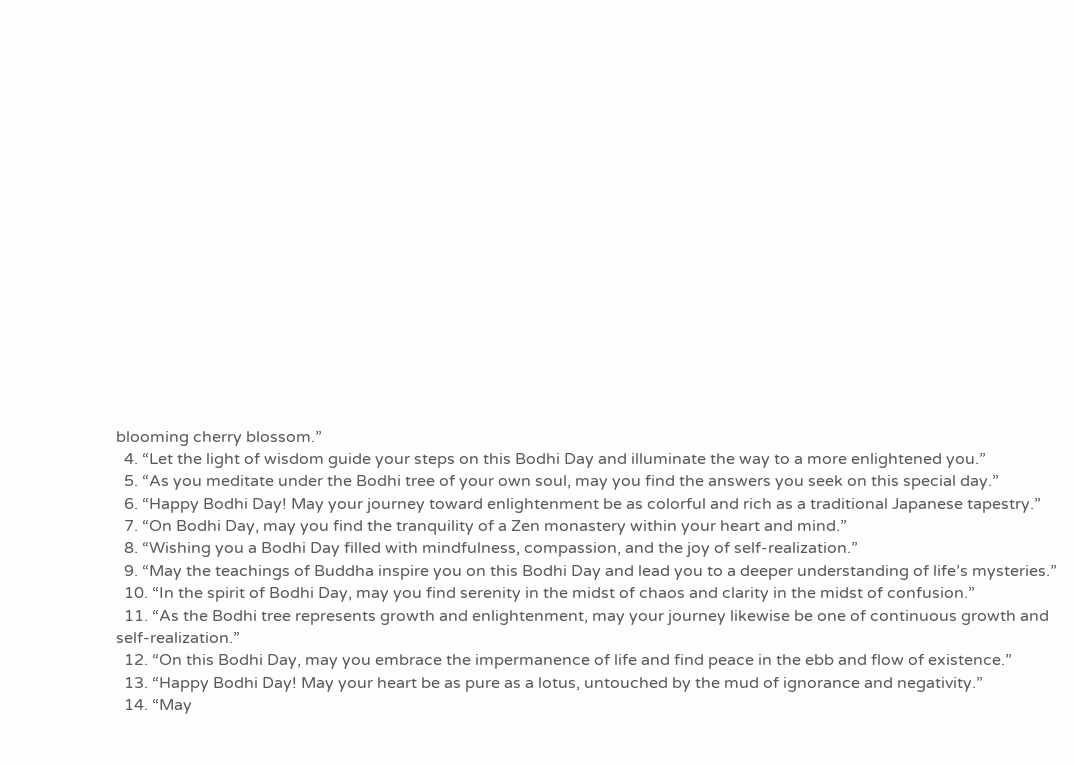blooming cherry blossom.”
  4. “Let the light of wisdom guide your steps on this Bodhi Day and illuminate the way to a more enlightened you.”
  5. “As you meditate under the Bodhi tree of your own soul, may you find the answers you seek on this special day.”
  6. “Happy Bodhi Day! May your journey toward enlightenment be as colorful and rich as a traditional Japanese tapestry.”
  7. “On Bodhi Day, may you find the tranquility of a Zen monastery within your heart and mind.”
  8. “Wishing you a Bodhi Day filled with mindfulness, compassion, and the joy of self-realization.”
  9. “May the teachings of Buddha inspire you on this Bodhi Day and lead you to a deeper understanding of life’s mysteries.”
  10. “In the spirit of Bodhi Day, may you find serenity in the midst of chaos and clarity in the midst of confusion.”
  11. “As the Bodhi tree represents growth and enlightenment, may your journey likewise be one of continuous growth and self-realization.”
  12. “On this Bodhi Day, may you embrace the impermanence of life and find peace in the ebb and flow of existence.”
  13. “Happy Bodhi Day! May your heart be as pure as a lotus, untouched by the mud of ignorance and negativity.”
  14. “May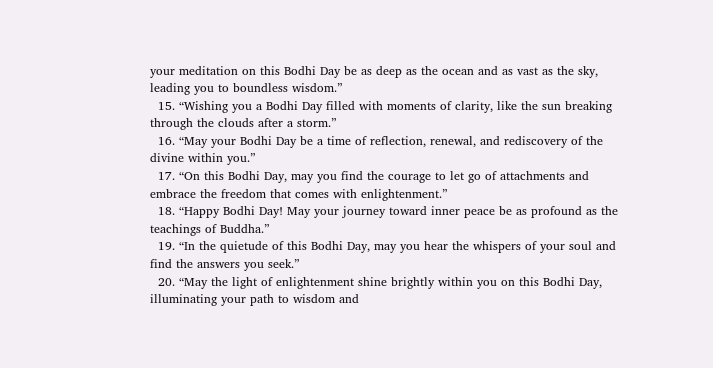your meditation on this Bodhi Day be as deep as the ocean and as vast as the sky, leading you to boundless wisdom.”
  15. “Wishing you a Bodhi Day filled with moments of clarity, like the sun breaking through the clouds after a storm.”
  16. “May your Bodhi Day be a time of reflection, renewal, and rediscovery of the divine within you.”
  17. “On this Bodhi Day, may you find the courage to let go of attachments and embrace the freedom that comes with enlightenment.”
  18. “Happy Bodhi Day! May your journey toward inner peace be as profound as the teachings of Buddha.”
  19. “In the quietude of this Bodhi Day, may you hear the whispers of your soul and find the answers you seek.”
  20. “May the light of enlightenment shine brightly within you on this Bodhi Day, illuminating your path to wisdom and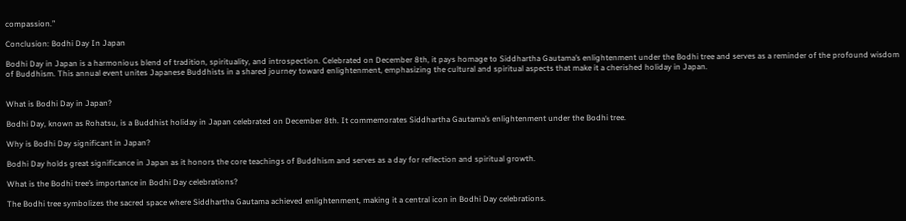compassion.”

Conclusion: Bodhi Day In Japan

Bodhi Day in Japan is a harmonious blend of tradition, spirituality, and introspection. Celebrated on December 8th, it pays homage to Siddhartha Gautama’s enlightenment under the Bodhi tree and serves as a reminder of the profound wisdom of Buddhism. This annual event unites Japanese Buddhists in a shared journey toward enlightenment, emphasizing the cultural and spiritual aspects that make it a cherished holiday in Japan.


What is Bodhi Day in Japan?

Bodhi Day, known as Rohatsu, is a Buddhist holiday in Japan celebrated on December 8th. It commemorates Siddhartha Gautama’s enlightenment under the Bodhi tree.

Why is Bodhi Day significant in Japan?

Bodhi Day holds great significance in Japan as it honors the core teachings of Buddhism and serves as a day for reflection and spiritual growth.

What is the Bodhi tree’s importance in Bodhi Day celebrations?

The Bodhi tree symbolizes the sacred space where Siddhartha Gautama achieved enlightenment, making it a central icon in Bodhi Day celebrations.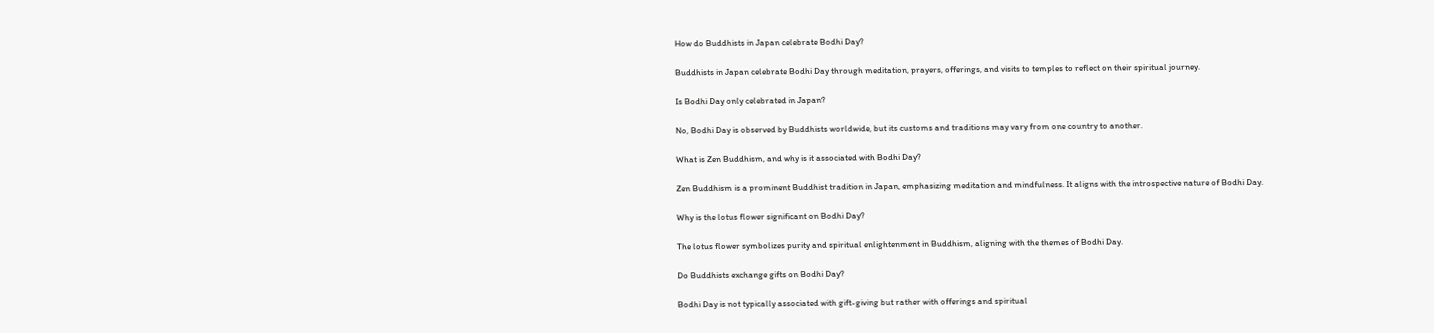How do Buddhists in Japan celebrate Bodhi Day?

Buddhists in Japan celebrate Bodhi Day through meditation, prayers, offerings, and visits to temples to reflect on their spiritual journey.

Is Bodhi Day only celebrated in Japan?

No, Bodhi Day is observed by Buddhists worldwide, but its customs and traditions may vary from one country to another.

What is Zen Buddhism, and why is it associated with Bodhi Day?

Zen Buddhism is a prominent Buddhist tradition in Japan, emphasizing meditation and mindfulness. It aligns with the introspective nature of Bodhi Day.

Why is the lotus flower significant on Bodhi Day?

The lotus flower symbolizes purity and spiritual enlightenment in Buddhism, aligning with the themes of Bodhi Day.

Do Buddhists exchange gifts on Bodhi Day?

Bodhi Day is not typically associated with gift-giving but rather with offerings and spiritual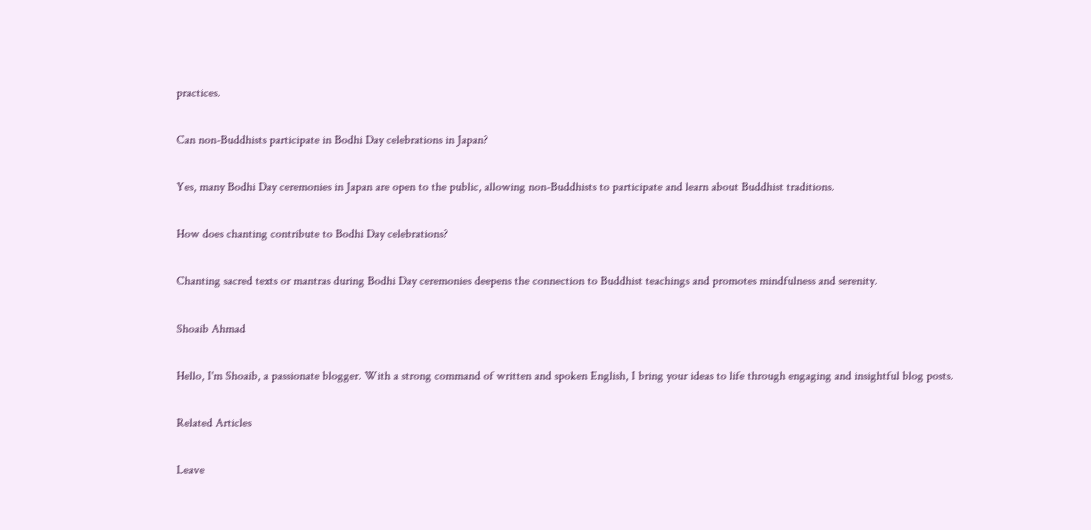practices.

Can non-Buddhists participate in Bodhi Day celebrations in Japan?

Yes, many Bodhi Day ceremonies in Japan are open to the public, allowing non-Buddhists to participate and learn about Buddhist traditions.

How does chanting contribute to Bodhi Day celebrations?

Chanting sacred texts or mantras during Bodhi Day ceremonies deepens the connection to Buddhist teachings and promotes mindfulness and serenity.

Shoaib Ahmad

Hello, I'm Shoaib, a passionate blogger. With a strong command of written and spoken English, I bring your ideas to life through engaging and insightful blog posts.

Related Articles

Leave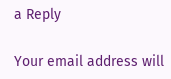a Reply

Your email address will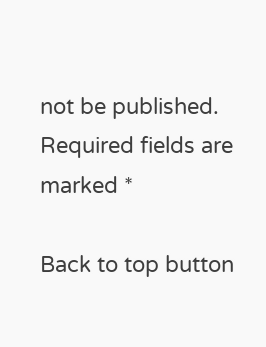not be published. Required fields are marked *

Back to top button